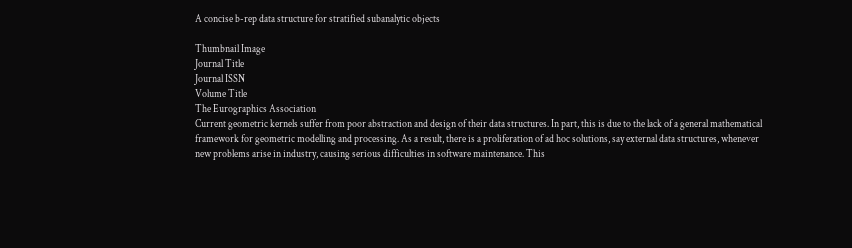A concise b-rep data structure for stratified subanalytic objects

Thumbnail Image
Journal Title
Journal ISSN
Volume Title
The Eurographics Association
Current geometric kernels suffer from poor abstraction and design of their data structures. In part, this is due to the lack of a general mathematical framework for geometric modelling and processing. As a result, there is a proliferation of ad hoc solutions, say external data structures, whenever new problems arise in industry, causing serious difficulties in software maintenance. This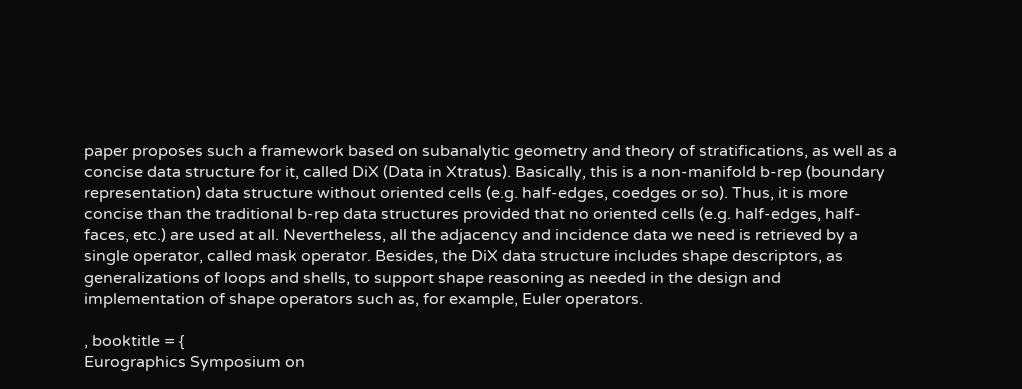paper proposes such a framework based on subanalytic geometry and theory of stratifications, as well as a concise data structure for it, called DiX (Data in Xtratus). Basically, this is a non-manifold b-rep (boundary representation) data structure without oriented cells (e.g. half-edges, coedges or so). Thus, it is more concise than the traditional b-rep data structures provided that no oriented cells (e.g. half-edges, half-faces, etc.) are used at all. Nevertheless, all the adjacency and incidence data we need is retrieved by a single operator, called mask operator. Besides, the DiX data structure includes shape descriptors, as generalizations of loops and shells, to support shape reasoning as needed in the design and implementation of shape operators such as, for example, Euler operators.

, booktitle = {
Eurographics Symposium on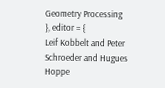Geometry Processing
}, editor = {
Leif Kobbelt and Peter Schroeder and Hugues Hoppe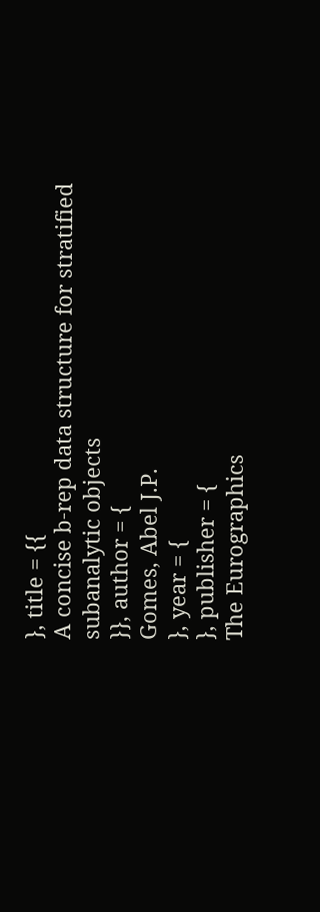}, title = {{
A concise b-rep data structure for stratified subanalytic objects
}}, author = {
Gomes, Abel J.P.
}, year = {
}, publisher = {
The Eurographics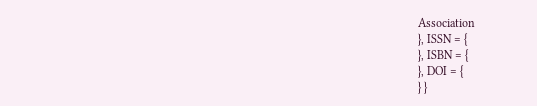Association
}, ISSN = {
}, ISBN = {
}, DOI = {
} }